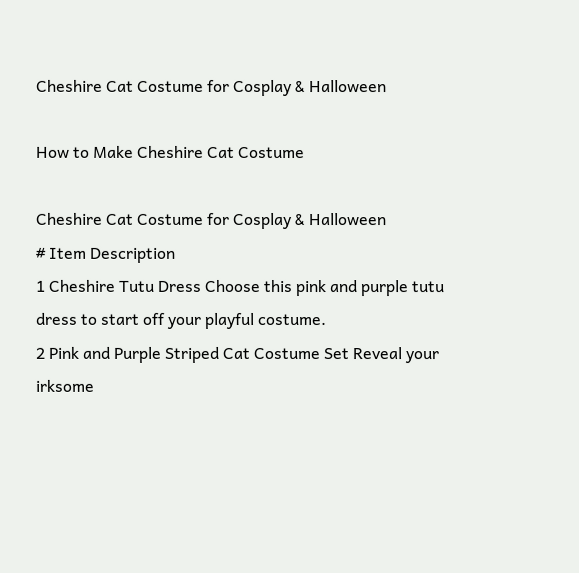Cheshire Cat Costume for Cosplay & Halloween

How to Make Cheshire Cat Costume

Cheshire Cat Costume for Cosplay & Halloween
# Item Description
1 Cheshire Tutu Dress Choose this pink and purple tutu dress to start off your playful costume.
2 Pink and Purple Striped Cat Costume Set Reveal your irksome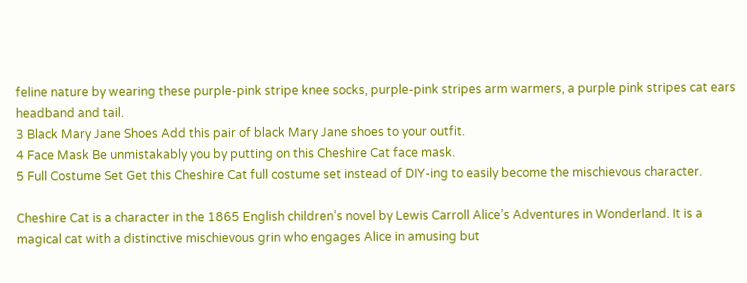feline nature by wearing these purple-pink stripe knee socks, purple-pink stripes arm warmers, a purple pink stripes cat ears headband and tail.
3 Black Mary Jane Shoes Add this pair of black Mary Jane shoes to your outfit.
4 Face Mask Be unmistakably you by putting on this Cheshire Cat face mask.
5 Full Costume Set Get this Cheshire Cat full costume set instead of DIY-ing to easily become the mischievous character.

Cheshire Cat is a character in the 1865 English children’s novel by Lewis Carroll Alice’s Adventures in Wonderland. It is a magical cat with a distinctive mischievous grin who engages Alice in amusing but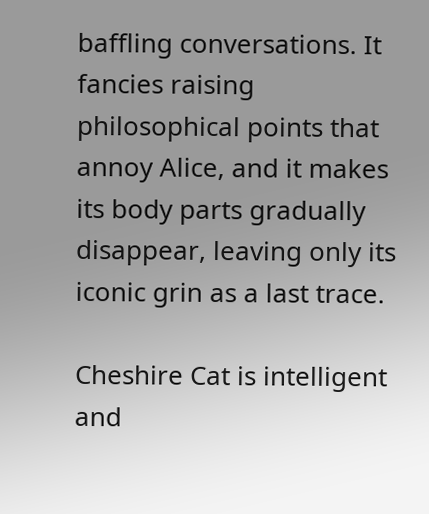baffling conversations. It fancies raising philosophical points that annoy Alice, and it makes its body parts gradually disappear, leaving only its iconic grin as a last trace.

Cheshire Cat is intelligent and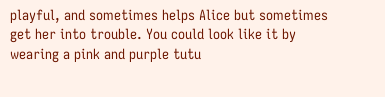playful, and sometimes helps Alice but sometimes get her into trouble. You could look like it by wearing a pink and purple tutu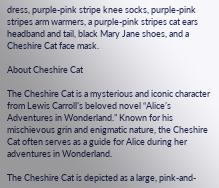dress, purple-pink stripe knee socks, purple-pink stripes arm warmers, a purple-pink stripes cat ears headband and tail, black Mary Jane shoes, and a Cheshire Cat face mask.

About Cheshire Cat

The Cheshire Cat is a mysterious and iconic character from Lewis Carroll’s beloved novel “Alice’s Adventures in Wonderland.” Known for his mischievous grin and enigmatic nature, the Cheshire Cat often serves as a guide for Alice during her adventures in Wonderland.

The Cheshire Cat is depicted as a large, pink-and-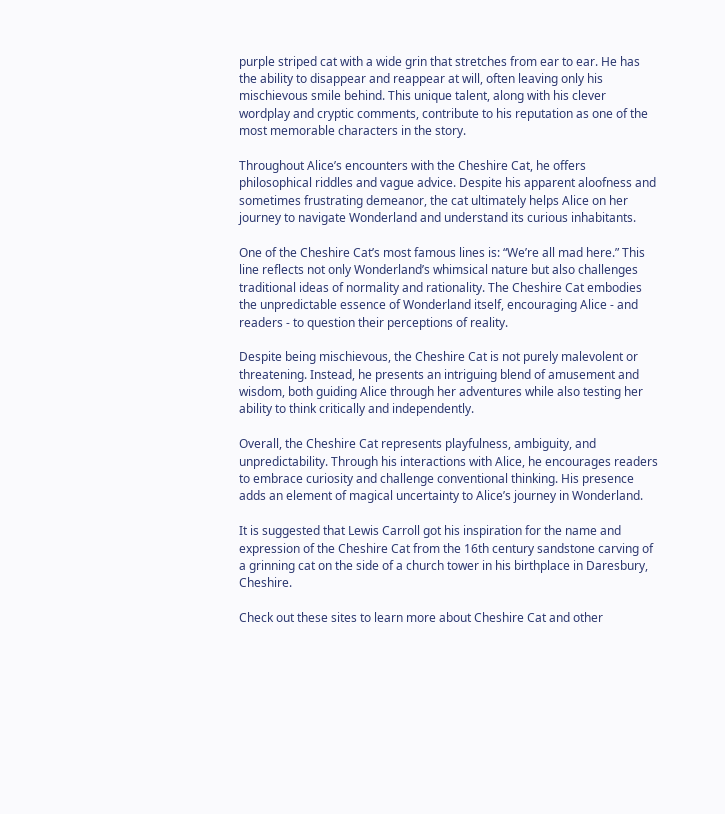purple striped cat with a wide grin that stretches from ear to ear. He has the ability to disappear and reappear at will, often leaving only his mischievous smile behind. This unique talent, along with his clever wordplay and cryptic comments, contribute to his reputation as one of the most memorable characters in the story.

Throughout Alice’s encounters with the Cheshire Cat, he offers philosophical riddles and vague advice. Despite his apparent aloofness and sometimes frustrating demeanor, the cat ultimately helps Alice on her journey to navigate Wonderland and understand its curious inhabitants.

One of the Cheshire Cat’s most famous lines is: “We’re all mad here.” This line reflects not only Wonderland’s whimsical nature but also challenges traditional ideas of normality and rationality. The Cheshire Cat embodies the unpredictable essence of Wonderland itself, encouraging Alice - and readers - to question their perceptions of reality.

Despite being mischievous, the Cheshire Cat is not purely malevolent or threatening. Instead, he presents an intriguing blend of amusement and wisdom, both guiding Alice through her adventures while also testing her ability to think critically and independently.

Overall, the Cheshire Cat represents playfulness, ambiguity, and unpredictability. Through his interactions with Alice, he encourages readers to embrace curiosity and challenge conventional thinking. His presence adds an element of magical uncertainty to Alice’s journey in Wonderland.

It is suggested that Lewis Carroll got his inspiration for the name and expression of the Cheshire Cat from the 16th century sandstone carving of a grinning cat on the side of a church tower in his birthplace in Daresbury, Cheshire.

Check out these sites to learn more about Cheshire Cat and other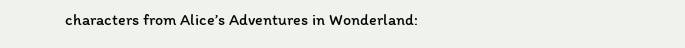characters from Alice’s Adventures in Wonderland: